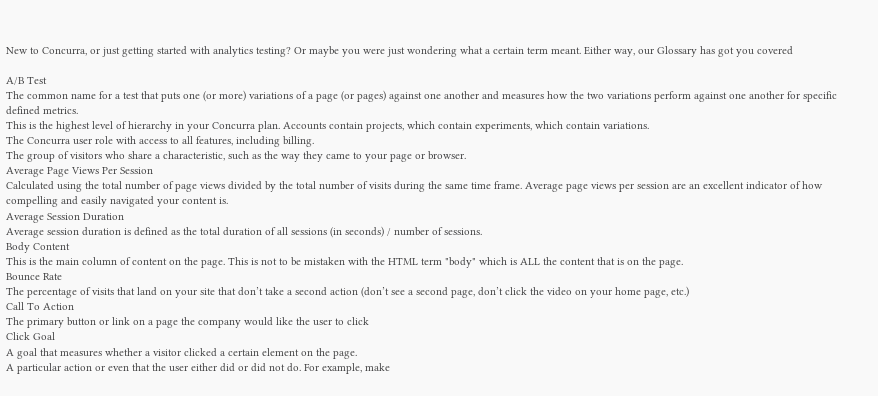New to Concurra, or just getting started with analytics testing? Or maybe you were just wondering what a certain term meant. Either way, our Glossary has got you covered

A/B Test
The common name for a test that puts one (or more) variations of a page (or pages) against one another and measures how the two variations perform against one another for specific defined metrics.
This is the highest level of hierarchy in your Concurra plan. Accounts contain projects, which contain experiments, which contain variations.
The Concurra user role with access to all features, including billing.
The group of visitors who share a characteristic, such as the way they came to your page or browser.
Average Page Views Per Session
Calculated using the total number of page views divided by the total number of visits during the same time frame. Average page views per session are an excellent indicator of how compelling and easily navigated your content is.
Average Session Duration
Average session duration is defined as the total duration of all sessions (in seconds) / number of sessions.
Body Content
This is the main column of content on the page. This is not to be mistaken with the HTML term "body" which is ALL the content that is on the page.
Bounce Rate
The percentage of visits that land on your site that don’t take a second action (don’t see a second page, don’t click the video on your home page, etc.)
Call To Action
The primary button or link on a page the company would like the user to click
Click Goal
A goal that measures whether a visitor clicked a certain element on the page.
A particular action or even that the user either did or did not do. For example, make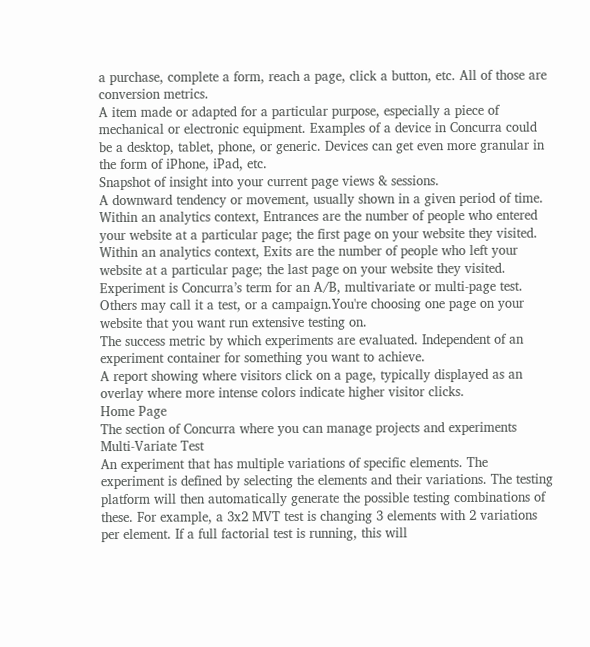a purchase, complete a form, reach a page, click a button, etc. All of those are conversion metrics.
A item made or adapted for a particular purpose, especially a piece of mechanical or electronic equipment. Examples of a device in Concurra could be a desktop, tablet, phone, or generic. Devices can get even more granular in the form of iPhone, iPad, etc.
Snapshot of insight into your current page views & sessions.
A downward tendency or movement, usually shown in a given period of time.
Within an analytics context, Entrances are the number of people who entered your website at a particular page; the first page on your website they visited.
Within an analytics context, Exits are the number of people who left your website at a particular page; the last page on your website they visited.
Experiment is Concurra’s term for an A/B, multivariate or multi-page test. Others may call it a test, or a campaign.You're choosing one page on your website that you want run extensive testing on.
The success metric by which experiments are evaluated. Independent of an experiment container for something you want to achieve.
A report showing where visitors click on a page, typically displayed as an overlay where more intense colors indicate higher visitor clicks.
Home Page
The section of Concurra where you can manage projects and experiments
Multi-Variate Test
An experiment that has multiple variations of specific elements. The experiment is defined by selecting the elements and their variations. The testing platform will then automatically generate the possible testing combinations of these. For example, a 3x2 MVT test is changing 3 elements with 2 variations per element. If a full factorial test is running, this will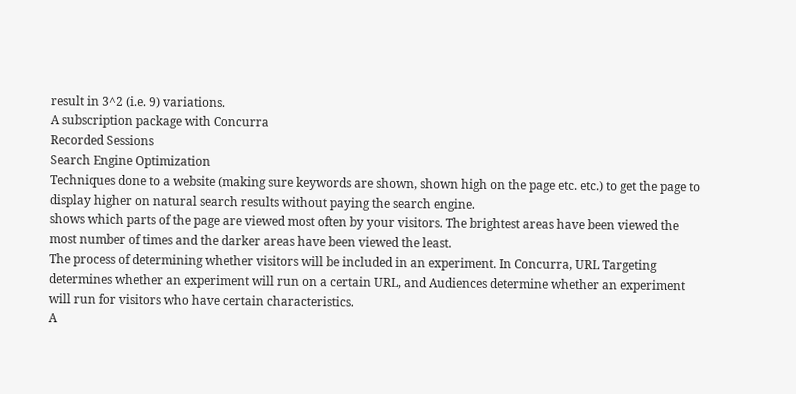result in 3^2 (i.e. 9) variations.
A subscription package with Concurra
Recorded Sessions
Search Engine Optimization
Techniques done to a website (making sure keywords are shown, shown high on the page etc. etc.) to get the page to display higher on natural search results without paying the search engine.
shows which parts of the page are viewed most often by your visitors. The brightest areas have been viewed the most number of times and the darker areas have been viewed the least.
The process of determining whether visitors will be included in an experiment. In Concurra, URL Targeting determines whether an experiment will run on a certain URL, and Audiences determine whether an experiment will run for visitors who have certain characteristics.
A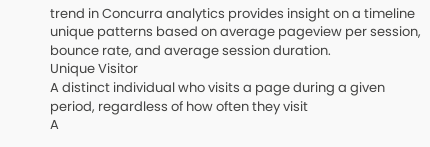trend in Concurra analytics provides insight on a timeline unique patterns based on average pageview per session, bounce rate, and average session duration.
Unique Visitor
A distinct individual who visits a page during a given period, regardless of how often they visit
A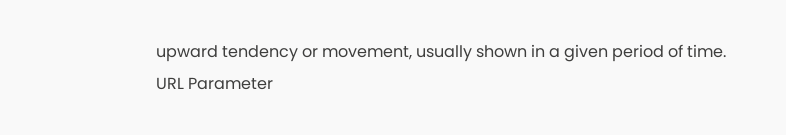upward tendency or movement, usually shown in a given period of time.
URL Parameter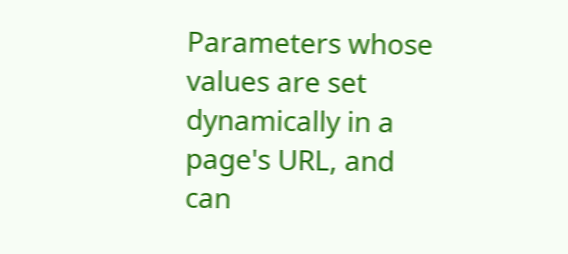Parameters whose values are set dynamically in a page's URL, and can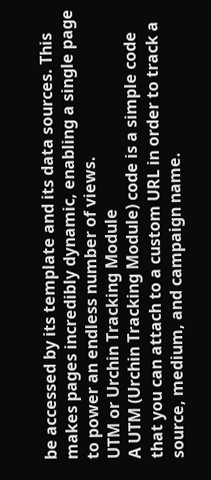be accessed by its template and its data sources. This makes pages incredibly dynamic, enabling a single page to power an endless number of views.
UTM or Urchin Tracking Module
A UTM (Urchin Tracking Module) code is a simple code that you can attach to a custom URL in order to track a source, medium, and campaign name.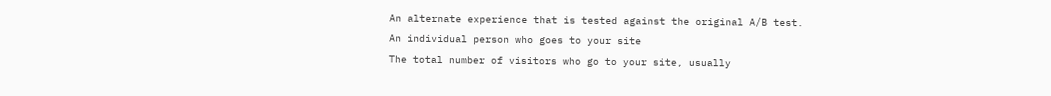An alternate experience that is tested against the original A/B test.
An individual person who goes to your site
The total number of visitors who go to your site, usually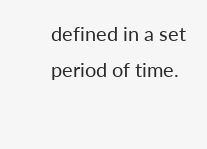defined in a set period of time.